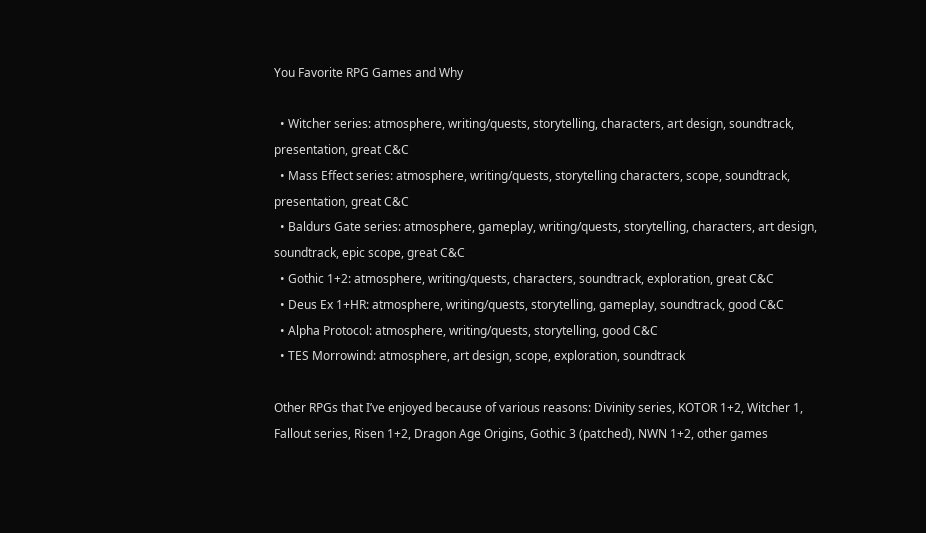You Favorite RPG Games and Why

  • Witcher series: atmosphere, writing/quests, storytelling, characters, art design, soundtrack, presentation, great C&C
  • Mass Effect series: atmosphere, writing/quests, storytelling characters, scope, soundtrack, presentation, great C&C
  • Baldurs Gate series: atmosphere, gameplay, writing/quests, storytelling, characters, art design, soundtrack, epic scope, great C&C
  • Gothic 1+2: atmosphere, writing/quests, characters, soundtrack, exploration, great C&C
  • Deus Ex 1+HR: atmosphere, writing/quests, storytelling, gameplay, soundtrack, good C&C
  • Alpha Protocol: atmosphere, writing/quests, storytelling, good C&C
  • TES Morrowind: atmosphere, art design, scope, exploration, soundtrack

Other RPGs that I’ve enjoyed because of various reasons: Divinity series, KOTOR 1+2, Witcher 1, Fallout series, Risen 1+2, Dragon Age Origins, Gothic 3 (patched), NWN 1+2, other games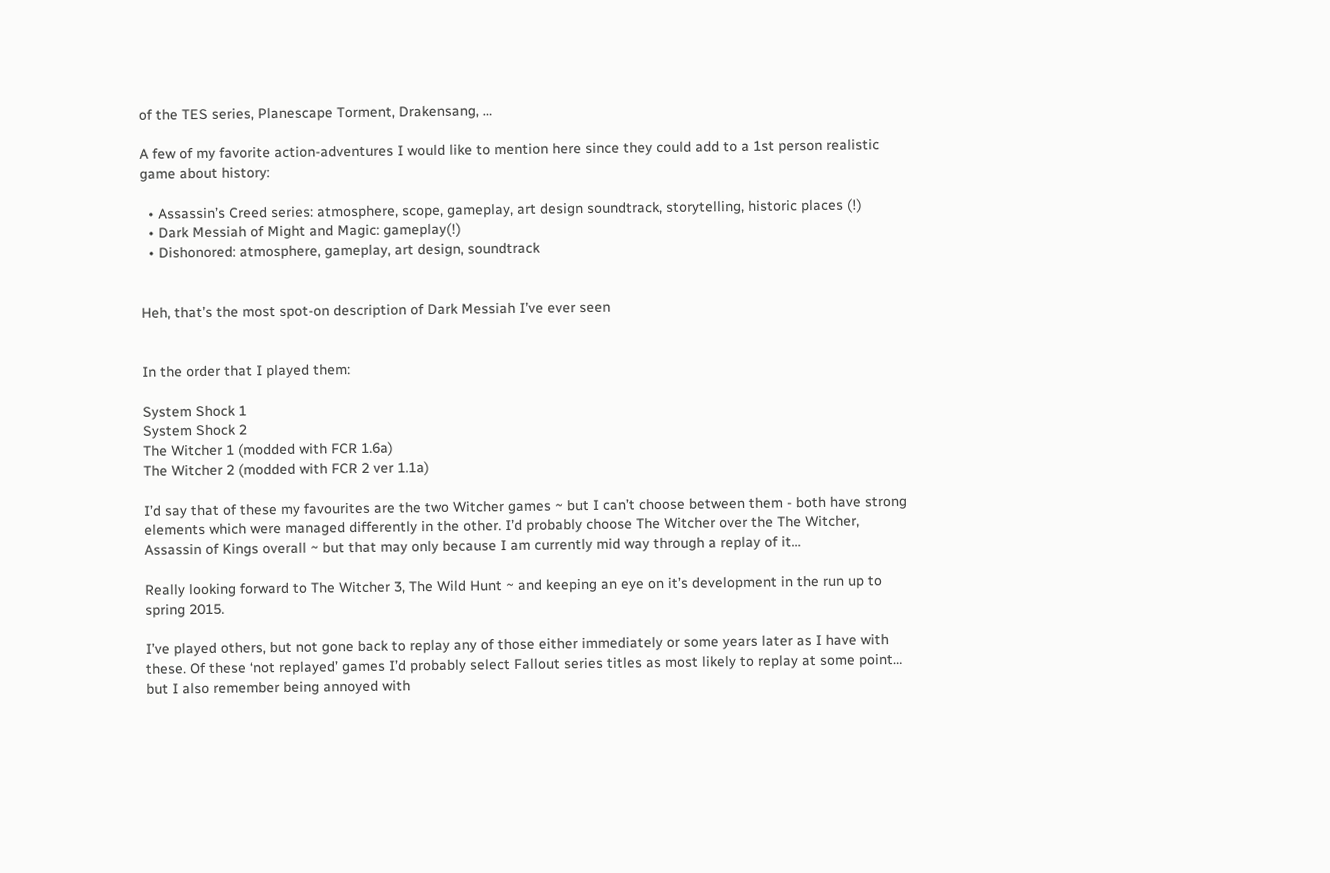of the TES series, Planescape Torment, Drakensang, …

A few of my favorite action-adventures I would like to mention here since they could add to a 1st person realistic game about history:

  • Assassin’s Creed series: atmosphere, scope, gameplay, art design soundtrack, storytelling, historic places (!)
  • Dark Messiah of Might and Magic: gameplay(!)
  • Dishonored: atmosphere, gameplay, art design, soundtrack


Heh, that’s the most spot-on description of Dark Messiah I’ve ever seen


In the order that I played them:

System Shock 1
System Shock 2
The Witcher 1 (modded with FCR 1.6a)
The Witcher 2 (modded with FCR 2 ver 1.1a)

I’d say that of these my favourites are the two Witcher games ~ but I can’t choose between them - both have strong elements which were managed differently in the other. I’d probably choose The Witcher over the The Witcher, Assassin of Kings overall ~ but that may only because I am currently mid way through a replay of it…

Really looking forward to The Witcher 3, The Wild Hunt ~ and keeping an eye on it’s development in the run up to spring 2015.

I’ve played others, but not gone back to replay any of those either immediately or some years later as I have with these. Of these ‘not replayed’ games I’d probably select Fallout series titles as most likely to replay at some point… but I also remember being annoyed with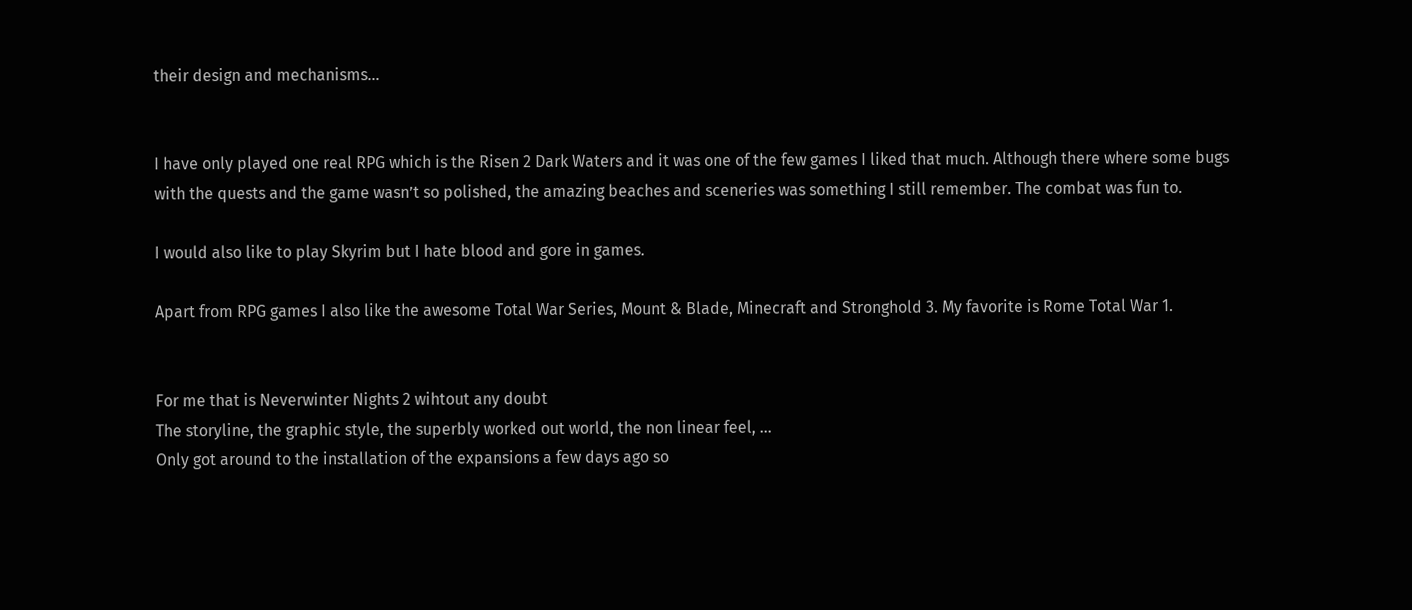their design and mechanisms…


I have only played one real RPG which is the Risen 2 Dark Waters and it was one of the few games I liked that much. Although there where some bugs with the quests and the game wasn’t so polished, the amazing beaches and sceneries was something I still remember. The combat was fun to.

I would also like to play Skyrim but I hate blood and gore in games.

Apart from RPG games I also like the awesome Total War Series, Mount & Blade, Minecraft and Stronghold 3. My favorite is Rome Total War 1.


For me that is Neverwinter Nights 2 wihtout any doubt
The storyline, the graphic style, the superbly worked out world, the non linear feel, …
Only got around to the installation of the expansions a few days ago so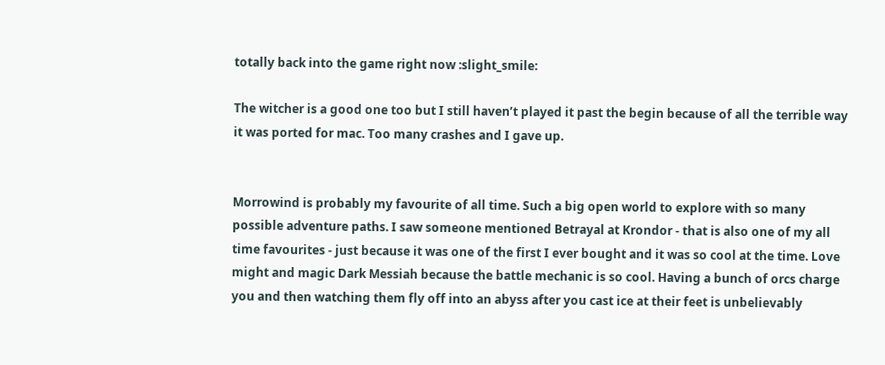totally back into the game right now :slight_smile:

The witcher is a good one too but I still haven’t played it past the begin because of all the terrible way it was ported for mac. Too many crashes and I gave up.


Morrowind is probably my favourite of all time. Such a big open world to explore with so many possible adventure paths. I saw someone mentioned Betrayal at Krondor - that is also one of my all time favourites - just because it was one of the first I ever bought and it was so cool at the time. Love might and magic Dark Messiah because the battle mechanic is so cool. Having a bunch of orcs charge you and then watching them fly off into an abyss after you cast ice at their feet is unbelievably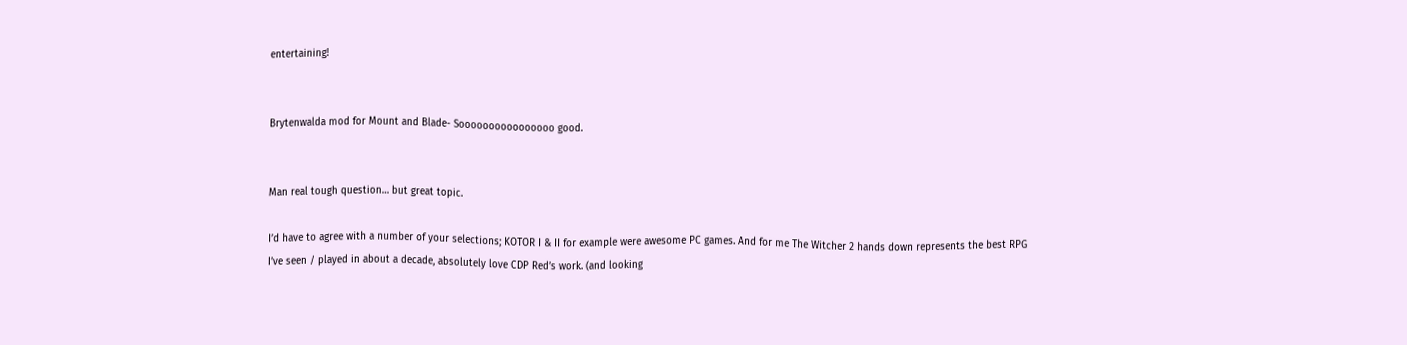entertaining!


Brytenwalda mod for Mount and Blade- Soooooooooooooooo good.


Man real tough question… but great topic.

I’d have to agree with a number of your selections; KOTOR I & II for example were awesome PC games. And for me The Witcher 2 hands down represents the best RPG I’ve seen / played in about a decade, absolutely love CDP Red’s work. (and looking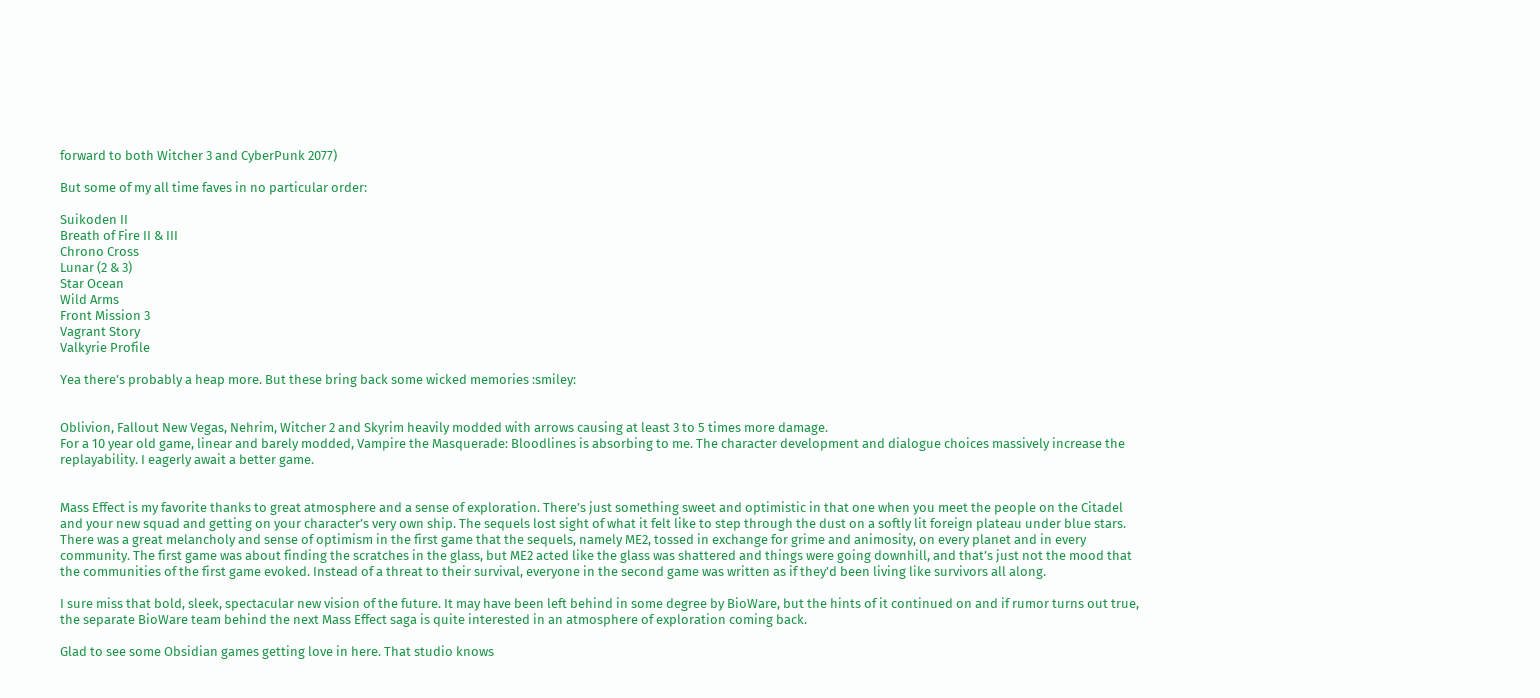forward to both Witcher 3 and CyberPunk 2077)

But some of my all time faves in no particular order:

Suikoden II
Breath of Fire II & III
Chrono Cross
Lunar (2 & 3)
Star Ocean
Wild Arms
Front Mission 3
Vagrant Story
Valkyrie Profile

Yea there’s probably a heap more. But these bring back some wicked memories :smiley:


Oblivion, Fallout New Vegas, Nehrim, Witcher 2 and Skyrim heavily modded with arrows causing at least 3 to 5 times more damage.
For a 10 year old game, linear and barely modded, Vampire the Masquerade: Bloodlines is absorbing to me. The character development and dialogue choices massively increase the replayability. I eagerly await a better game.


Mass Effect is my favorite thanks to great atmosphere and a sense of exploration. There’s just something sweet and optimistic in that one when you meet the people on the Citadel and your new squad and getting on your character’s very own ship. The sequels lost sight of what it felt like to step through the dust on a softly lit foreign plateau under blue stars. There was a great melancholy and sense of optimism in the first game that the sequels, namely ME2, tossed in exchange for grime and animosity, on every planet and in every community. The first game was about finding the scratches in the glass, but ME2 acted like the glass was shattered and things were going downhill, and that’s just not the mood that the communities of the first game evoked. Instead of a threat to their survival, everyone in the second game was written as if they’d been living like survivors all along.

I sure miss that bold, sleek, spectacular new vision of the future. It may have been left behind in some degree by BioWare, but the hints of it continued on and if rumor turns out true, the separate BioWare team behind the next Mass Effect saga is quite interested in an atmosphere of exploration coming back.

Glad to see some Obsidian games getting love in here. That studio knows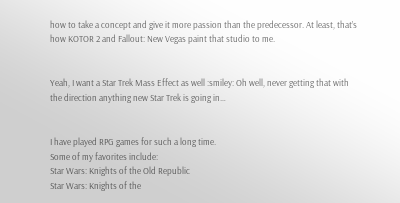how to take a concept and give it more passion than the predecessor. At least, that’s how KOTOR 2 and Fallout: New Vegas paint that studio to me.


Yeah, I want a Star Trek Mass Effect as well :smiley: Oh well, never getting that with the direction anything new Star Trek is going in…


I have played RPG games for such a long time.
Some of my favorites include:
Star Wars: Knights of the Old Republic
Star Wars: Knights of the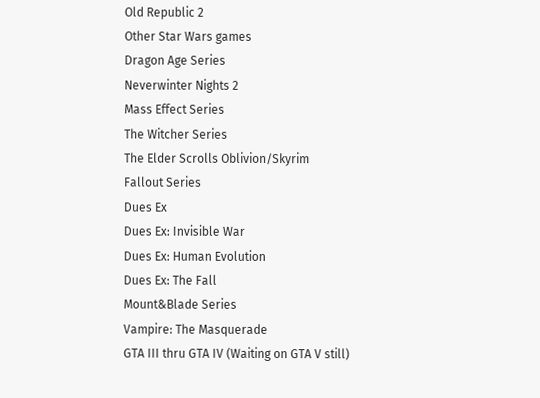Old Republic 2
Other Star Wars games
Dragon Age Series
Neverwinter Nights 2
Mass Effect Series
The Witcher Series
The Elder Scrolls Oblivion/Skyrim
Fallout Series
Dues Ex
Dues Ex: Invisible War
Dues Ex: Human Evolution
Dues Ex: The Fall
Mount&Blade Series
Vampire: The Masquerade
GTA III thru GTA IV (Waiting on GTA V still)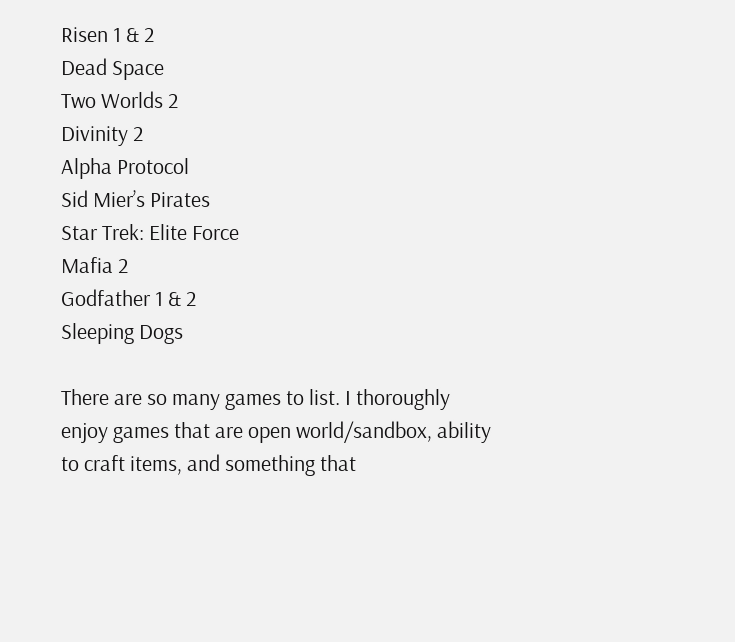Risen 1 & 2
Dead Space
Two Worlds 2
Divinity 2
Alpha Protocol
Sid Mier’s Pirates
Star Trek: Elite Force
Mafia 2
Godfather 1 & 2
Sleeping Dogs

There are so many games to list. I thoroughly enjoy games that are open world/sandbox, ability to craft items, and something that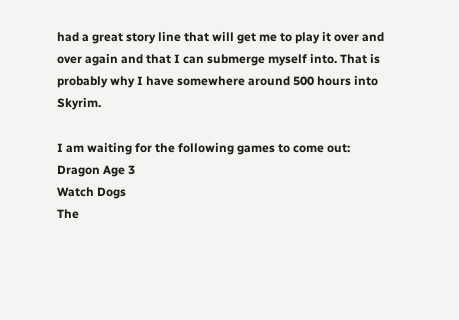had a great story line that will get me to play it over and over again and that I can submerge myself into. That is probably why I have somewhere around 500 hours into Skyrim.

I am waiting for the following games to come out:
Dragon Age 3
Watch Dogs
The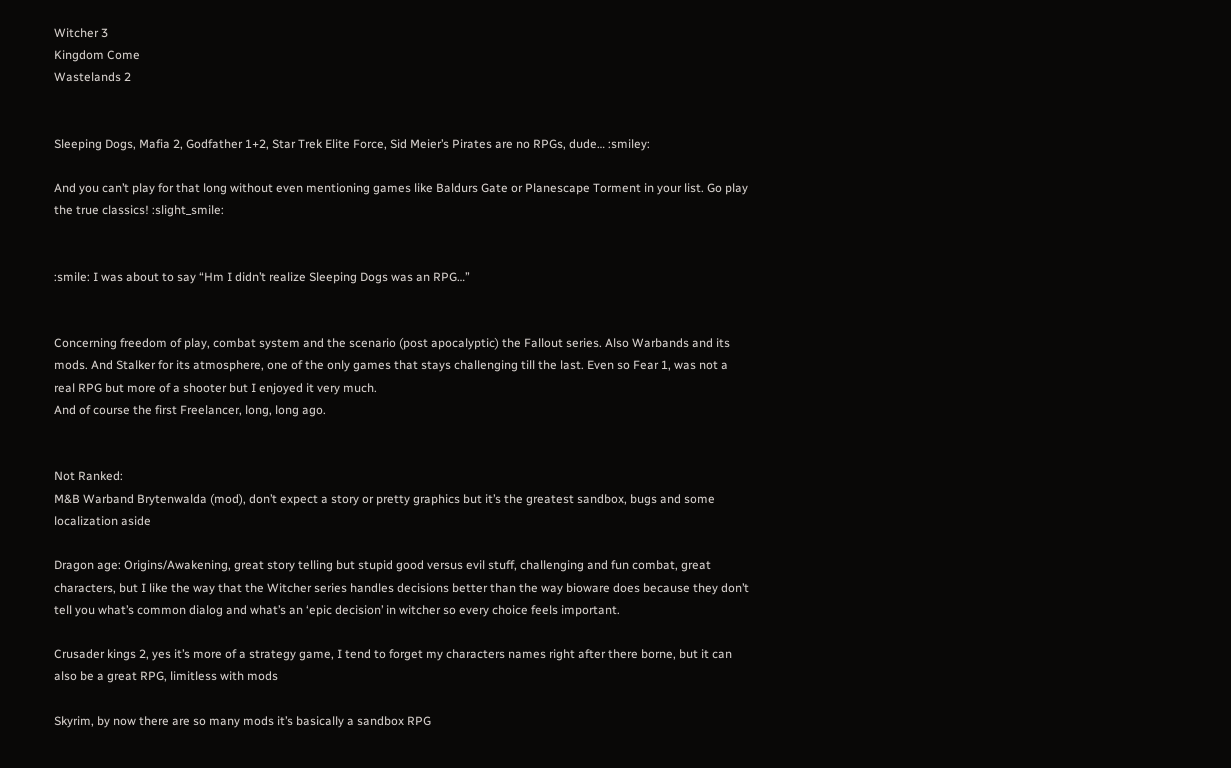Witcher 3
Kingdom Come
Wastelands 2


Sleeping Dogs, Mafia 2, Godfather 1+2, Star Trek Elite Force, Sid Meier’s Pirates are no RPGs, dude… :smiley:

And you can’t play for that long without even mentioning games like Baldurs Gate or Planescape Torment in your list. Go play the true classics! :slight_smile:


:smile: I was about to say “Hm I didn’t realize Sleeping Dogs was an RPG…”


Concerning freedom of play, combat system and the scenario (post apocalyptic) the Fallout series. Also Warbands and its mods. And Stalker for its atmosphere, one of the only games that stays challenging till the last. Even so Fear 1, was not a real RPG but more of a shooter but I enjoyed it very much.
And of course the first Freelancer, long, long ago.


Not Ranked:
M&B Warband Brytenwalda (mod), don’t expect a story or pretty graphics but it’s the greatest sandbox, bugs and some localization aside

Dragon age: Origins/Awakening, great story telling but stupid good versus evil stuff, challenging and fun combat, great characters, but I like the way that the Witcher series handles decisions better than the way bioware does because they don’t tell you what’s common dialog and what’s an ‘epic decision’ in witcher so every choice feels important.

Crusader kings 2, yes it’s more of a strategy game, I tend to forget my characters names right after there borne, but it can also be a great RPG, limitless with mods

Skyrim, by now there are so many mods it’s basically a sandbox RPG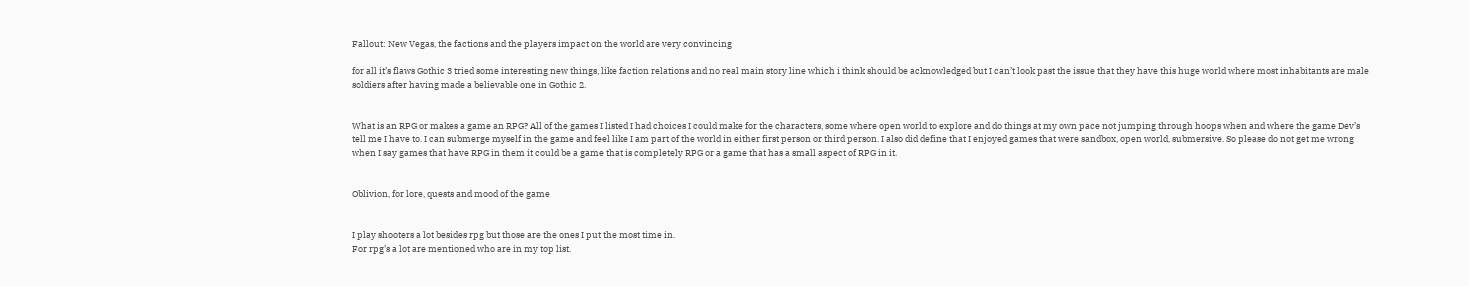Fallout: New Vegas, the factions and the players impact on the world are very convincing

for all it’s flaws Gothic 3 tried some interesting new things, like faction relations and no real main story line which i think should be acknowledged but I can’t look past the issue that they have this huge world where most inhabitants are male soldiers after having made a believable one in Gothic 2.


What is an RPG or makes a game an RPG? All of the games I listed I had choices I could make for the characters, some where open world to explore and do things at my own pace not jumping through hoops when and where the game Dev’s tell me I have to. I can submerge myself in the game and feel like I am part of the world in either first person or third person. I also did define that I enjoyed games that were sandbox, open world, submersive. So please do not get me wrong when I say games that have RPG in them it could be a game that is completely RPG or a game that has a small aspect of RPG in it.


Oblivion, for lore, quests and mood of the game


I play shooters a lot besides rpg but those are the ones I put the most time in.
For rpg’s a lot are mentioned who are in my top list.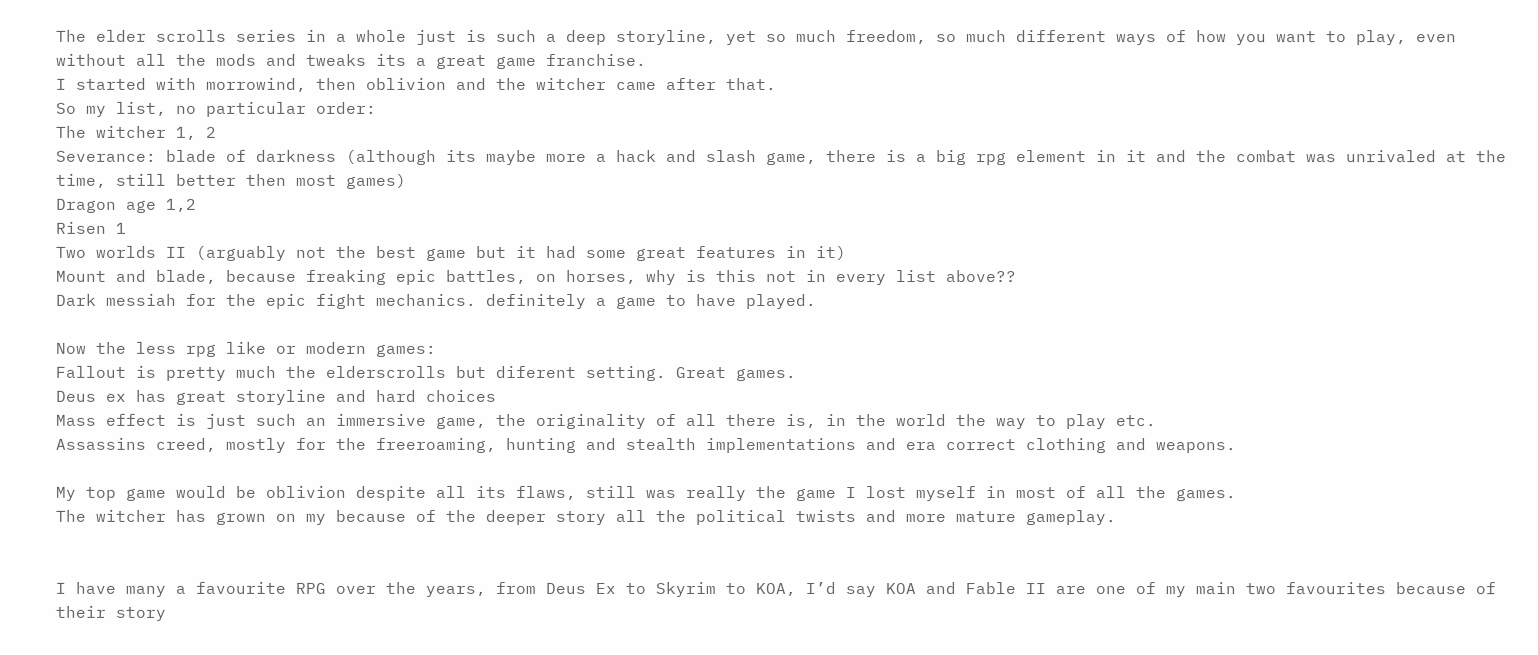The elder scrolls series in a whole just is such a deep storyline, yet so much freedom, so much different ways of how you want to play, even without all the mods and tweaks its a great game franchise.
I started with morrowind, then oblivion and the witcher came after that.
So my list, no particular order:
The witcher 1, 2
Severance: blade of darkness (although its maybe more a hack and slash game, there is a big rpg element in it and the combat was unrivaled at the time, still better then most games)
Dragon age 1,2
Risen 1
Two worlds II (arguably not the best game but it had some great features in it)
Mount and blade, because freaking epic battles, on horses, why is this not in every list above??
Dark messiah for the epic fight mechanics. definitely a game to have played.

Now the less rpg like or modern games:
Fallout is pretty much the elderscrolls but diferent setting. Great games.
Deus ex has great storyline and hard choices
Mass effect is just such an immersive game, the originality of all there is, in the world the way to play etc.
Assassins creed, mostly for the freeroaming, hunting and stealth implementations and era correct clothing and weapons.

My top game would be oblivion despite all its flaws, still was really the game I lost myself in most of all the games.
The witcher has grown on my because of the deeper story all the political twists and more mature gameplay.


I have many a favourite RPG over the years, from Deus Ex to Skyrim to KOA, I’d say KOA and Fable II are one of my main two favourites because of their story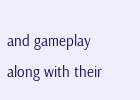and gameplay along with their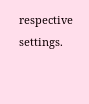respective settings.